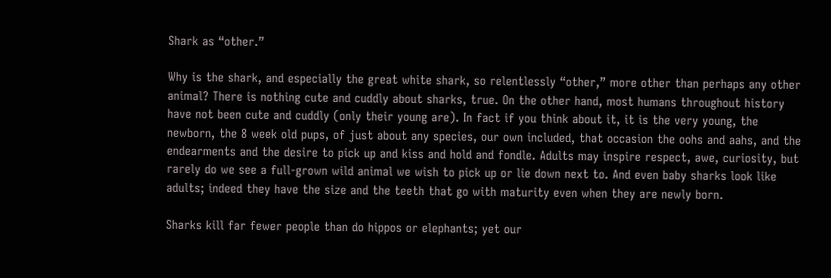Shark as “other.”

Why is the shark, and especially the great white shark, so relentlessly “other,” more other than perhaps any other animal? There is nothing cute and cuddly about sharks, true. On the other hand, most humans throughout history have not been cute and cuddly (only their young are). In fact if you think about it, it is the very young, the newborn, the 8 week old pups, of just about any species, our own included, that occasion the oohs and aahs, and the endearments and the desire to pick up and kiss and hold and fondle. Adults may inspire respect, awe, curiosity, but rarely do we see a full-grown wild animal we wish to pick up or lie down next to. And even baby sharks look like adults; indeed they have the size and the teeth that go with maturity even when they are newly born.

Sharks kill far fewer people than do hippos or elephants; yet our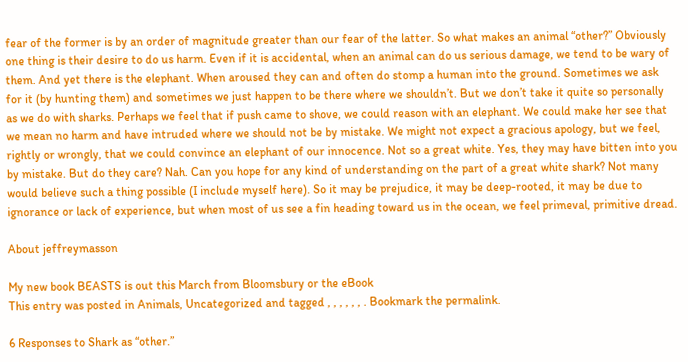fear of the former is by an order of magnitude greater than our fear of the latter. So what makes an animal “other?” Obviously one thing is their desire to do us harm. Even if it is accidental, when an animal can do us serious damage, we tend to be wary of them. And yet there is the elephant. When aroused they can and often do stomp a human into the ground. Sometimes we ask for it (by hunting them) and sometimes we just happen to be there where we shouldn’t. But we don’t take it quite so personally as we do with sharks. Perhaps we feel that if push came to shove, we could reason with an elephant. We could make her see that we mean no harm and have intruded where we should not be by mistake. We might not expect a gracious apology, but we feel, rightly or wrongly, that we could convince an elephant of our innocence. Not so a great white. Yes, they may have bitten into you by mistake. But do they care? Nah. Can you hope for any kind of understanding on the part of a great white shark? Not many would believe such a thing possible (I include myself here). So it may be prejudice, it may be deep-rooted, it may be due to ignorance or lack of experience, but when most of us see a fin heading toward us in the ocean, we feel primeval, primitive dread.

About jeffreymasson

My new book BEASTS is out this March from Bloomsbury or the eBook
This entry was posted in Animals, Uncategorized and tagged , , , , , , . Bookmark the permalink.

6 Responses to Shark as “other.”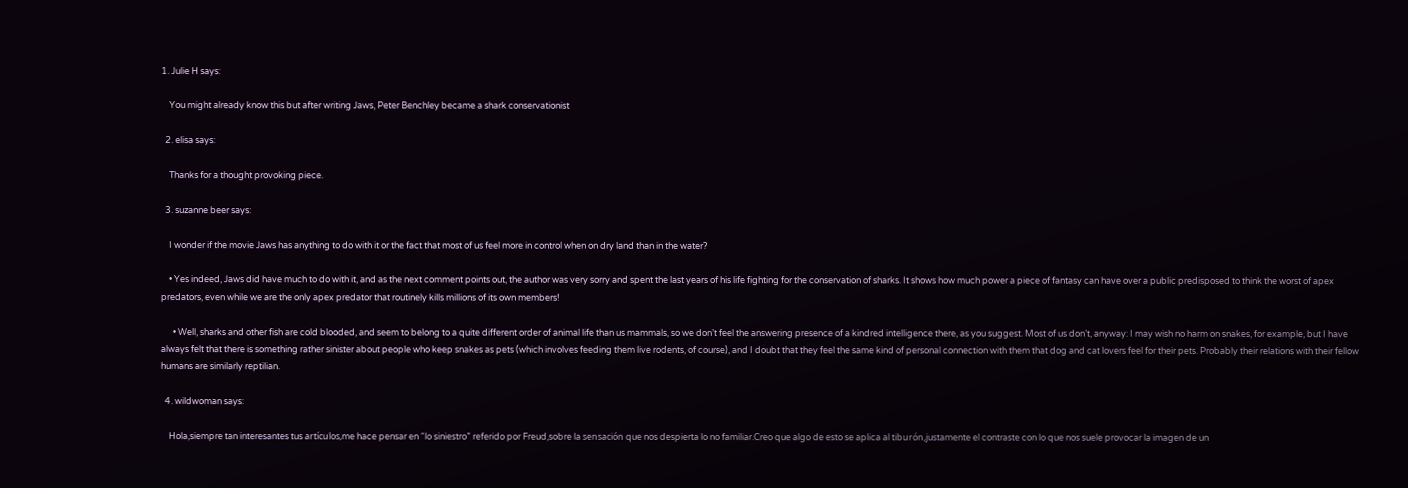1. Julie H says:

    You might already know this but after writing Jaws, Peter Benchley became a shark conservationist

  2. elisa says:

    Thanks for a thought provoking piece.

  3. suzanne beer says:

    I wonder if the movie Jaws has anything to do with it or the fact that most of us feel more in control when on dry land than in the water?

    • Yes indeed, Jaws did have much to do with it, and as the next comment points out, the author was very sorry and spent the last years of his life fighting for the conservation of sharks. It shows how much power a piece of fantasy can have over a public predisposed to think the worst of apex predators, even while we are the only apex predator that routinely kills millions of its own members!

      • Well, sharks and other fish are cold blooded, and seem to belong to a quite different order of animal life than us mammals, so we don’t feel the answering presence of a kindred intelligence there, as you suggest. Most of us don’t, anyway: I may wish no harm on snakes, for example, but I have always felt that there is something rather sinister about people who keep snakes as pets (which involves feeding them live rodents, of course), and I doubt that they feel the same kind of personal connection with them that dog and cat lovers feel for their pets. Probably their relations with their fellow humans are similarly reptilian.

  4. wildwoman says:

    Hola,siempre tan interesantes tus artículos,me hace pensar en “lo siniestro” referido por Freud,sobre la sensación que nos despierta lo no familiar.Creo que algo de esto se aplica al tiburón,justamente el contraste con lo que nos suele provocar la imagen de un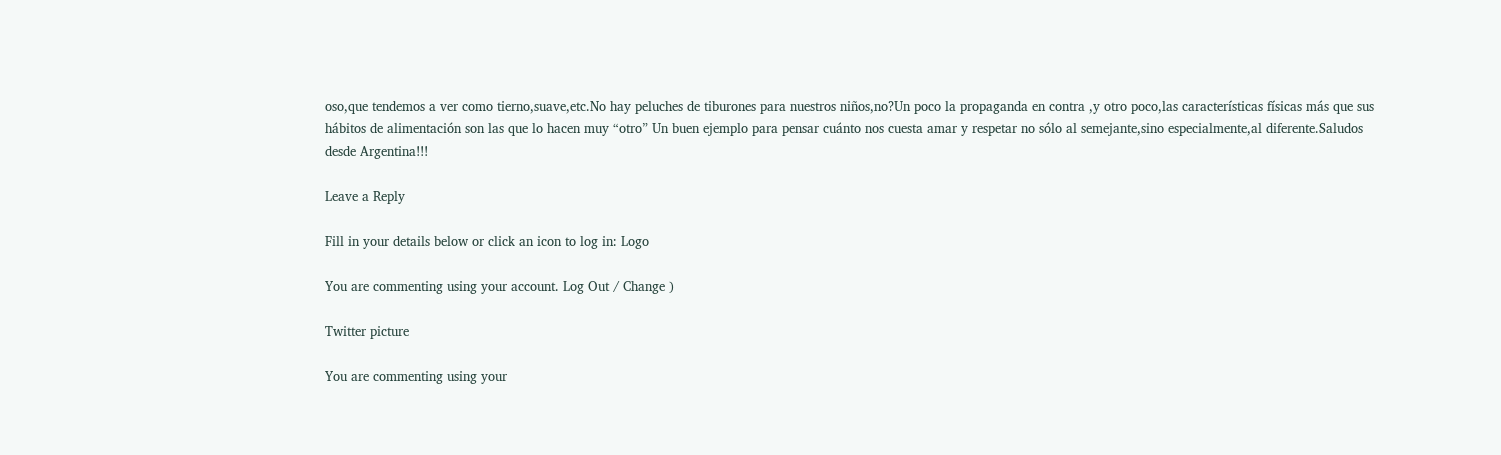oso,que tendemos a ver como tierno,suave,etc.No hay peluches de tiburones para nuestros niños,no?Un poco la propaganda en contra ,y otro poco,las características físicas más que sus hábitos de alimentación son las que lo hacen muy “otro” Un buen ejemplo para pensar cuánto nos cuesta amar y respetar no sólo al semejante,sino especialmente,al diferente.Saludos desde Argentina!!!

Leave a Reply

Fill in your details below or click an icon to log in: Logo

You are commenting using your account. Log Out / Change )

Twitter picture

You are commenting using your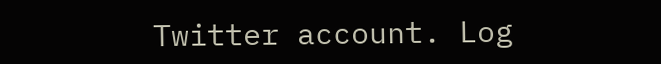Twitter account. Log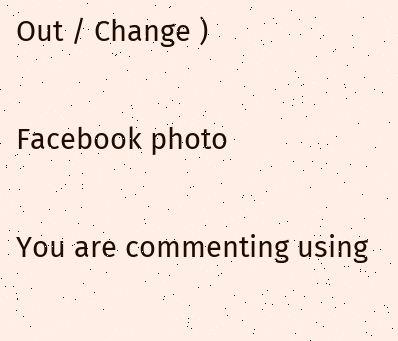Out / Change )

Facebook photo

You are commenting using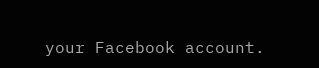your Facebook account.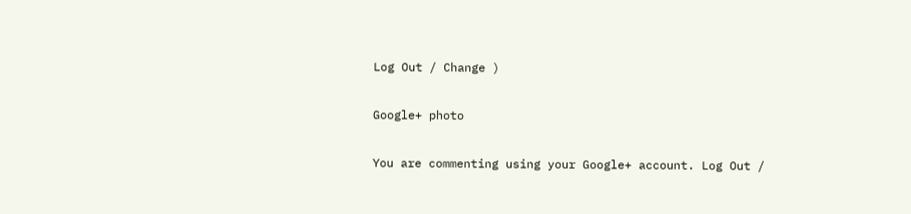Log Out / Change )

Google+ photo

You are commenting using your Google+ account. Log Out /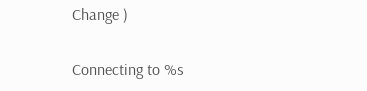Change )

Connecting to %s